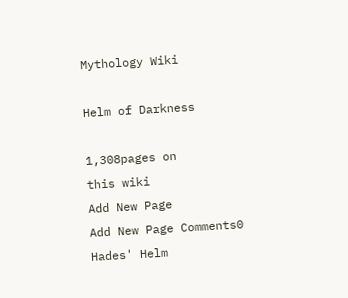Mythology Wiki

Helm of Darkness

1,308pages on
this wiki
Add New Page
Add New Page Comments0
Hades' Helm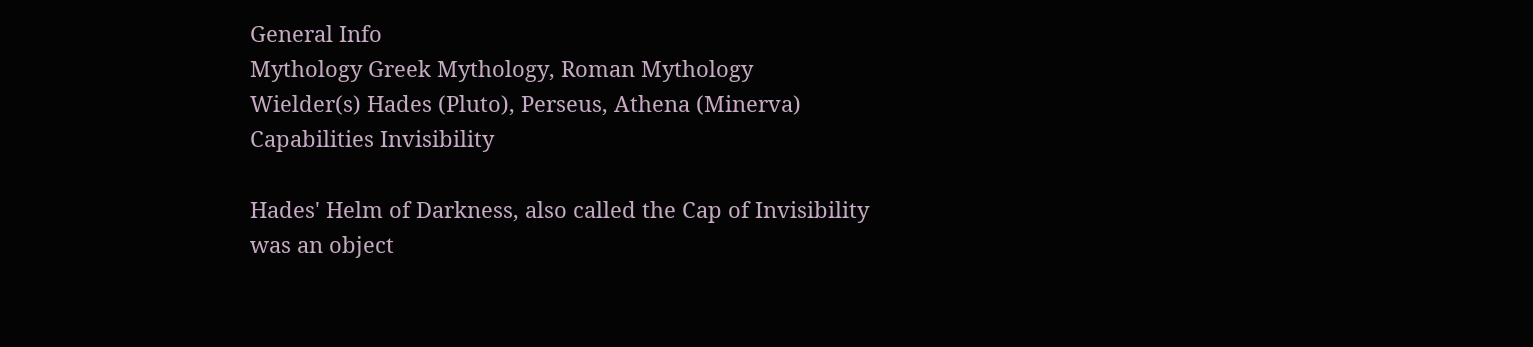General Info
Mythology Greek Mythology, Roman Mythology
Wielder(s) Hades (Pluto), Perseus, Athena (Minerva)
Capabilities Invisibility

Hades' Helm of Darkness, also called the Cap of Invisibility was an object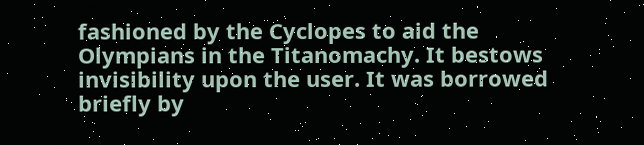fashioned by the Cyclopes to aid the Olympians in the Titanomachy. It bestows invisibility upon the user. It was borrowed briefly by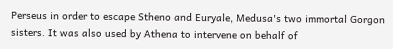Perseus in order to escape Stheno and Euryale, Medusa's two immortal Gorgon sisters. It was also used by Athena to intervene on behalf of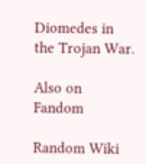Diomedes in the Trojan War.

Also on Fandom

Random Wiki